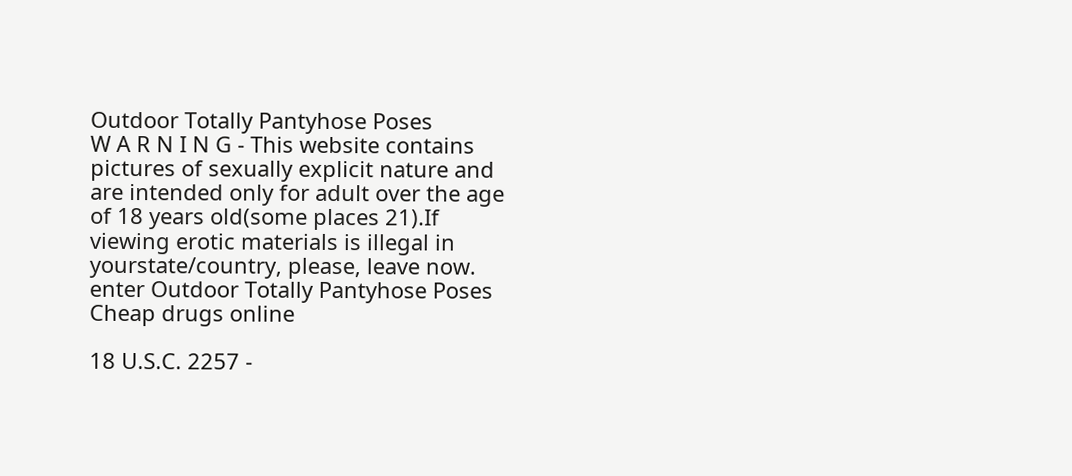Outdoor Totally Pantyhose Poses
W A R N I N G - This website contains pictures of sexually explicit nature and are intended only for adult over the age of 18 years old(some places 21).If viewing erotic materials is illegal in yourstate/country, please, leave now.
enter Outdoor Totally Pantyhose Poses
Cheap drugs online

18 U.S.C. 2257 -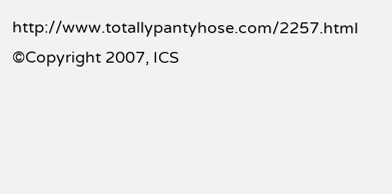http://www.totallypantyhose.com/2257.html
©Copyright 2007, ICS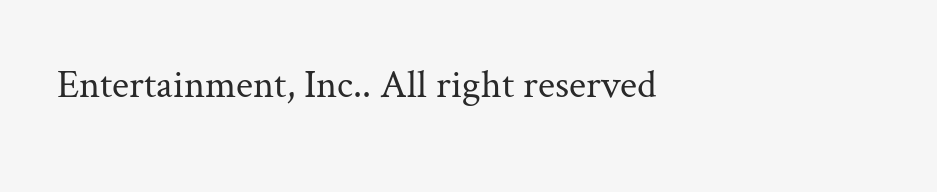Entertainment, Inc.. All right reserved